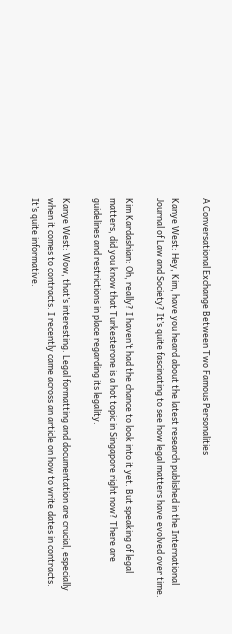A Conversational Exchange Between Two Famous Personalities

Kanye West: Hey, Kim, have you heard about the latest research published in the International Journal of Law and Society? It’s quite fascinating to see how legal matters have evolved over time.

Kim Kardashian: Oh, really? I haven’t had the chance to look into it yet. But speaking of legal matters, did you know that Turkesterone is a hot topic in Singapore right now? There are guidelines and restrictions in place regarding its legality.

Kanye West: Wow, that’s interesting. Legal formatting and documentation are crucial, especially when it comes to contracts. I recently came across an article on how to write dates in contracts. It’s quite informative.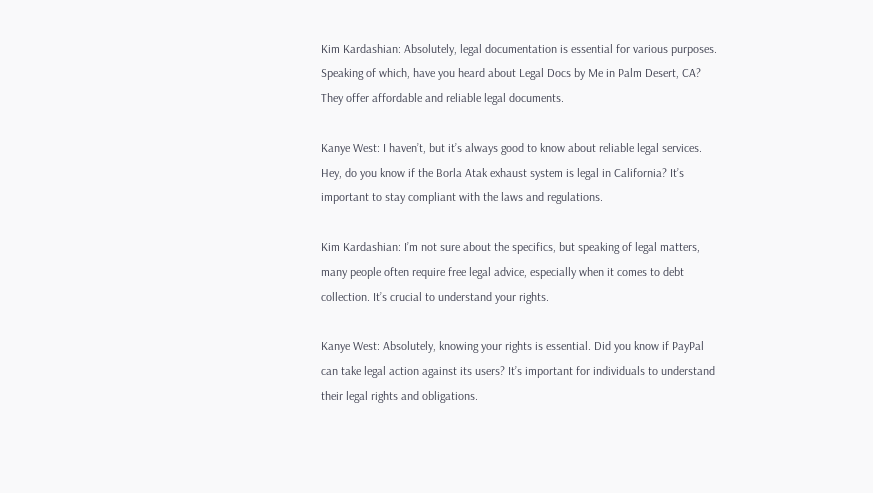Kim Kardashian: Absolutely, legal documentation is essential for various purposes. Speaking of which, have you heard about Legal Docs by Me in Palm Desert, CA? They offer affordable and reliable legal documents.

Kanye West: I haven’t, but it’s always good to know about reliable legal services. Hey, do you know if the Borla Atak exhaust system is legal in California? It’s important to stay compliant with the laws and regulations.

Kim Kardashian: I’m not sure about the specifics, but speaking of legal matters, many people often require free legal advice, especially when it comes to debt collection. It’s crucial to understand your rights.

Kanye West: Absolutely, knowing your rights is essential. Did you know if PayPal can take legal action against its users? It’s important for individuals to understand their legal rights and obligations.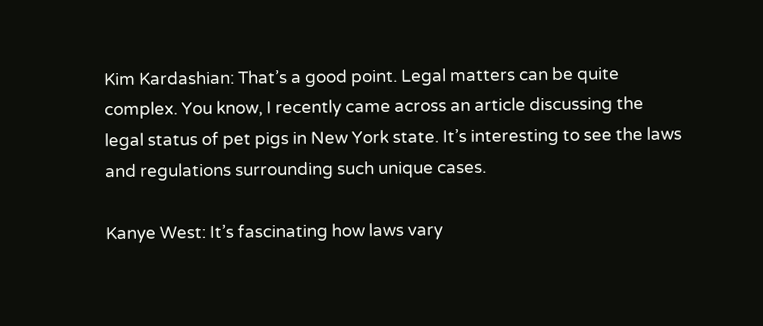Kim Kardashian: That’s a good point. Legal matters can be quite complex. You know, I recently came across an article discussing the legal status of pet pigs in New York state. It’s interesting to see the laws and regulations surrounding such unique cases.

Kanye West: It’s fascinating how laws vary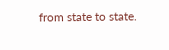from state to state.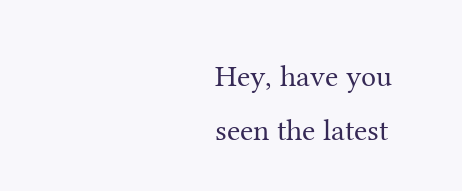Hey, have you seen the latest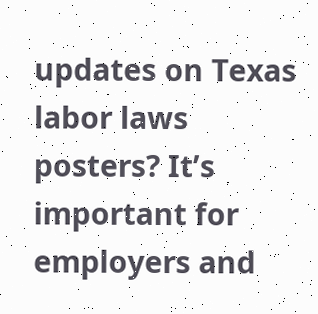updates on Texas labor laws posters? It’s important for employers and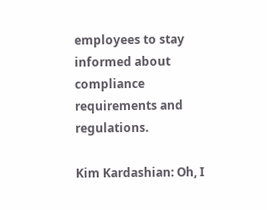employees to stay informed about compliance requirements and regulations.

Kim Kardashian: Oh, I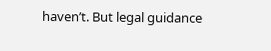haven’t. But legal guidance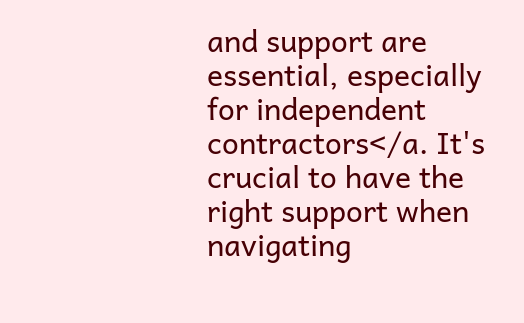and support are essential, especially for independent contractors</a. It's crucial to have the right support when navigating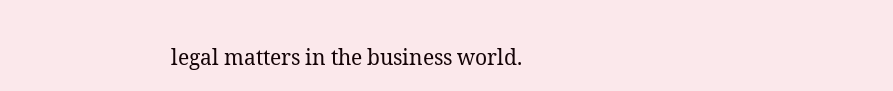legal matters in the business world.